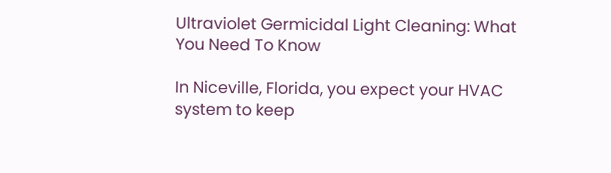Ultraviolet Germicidal Light Cleaning: What You Need To Know

In Niceville, Florida, you expect your HVAC system to keep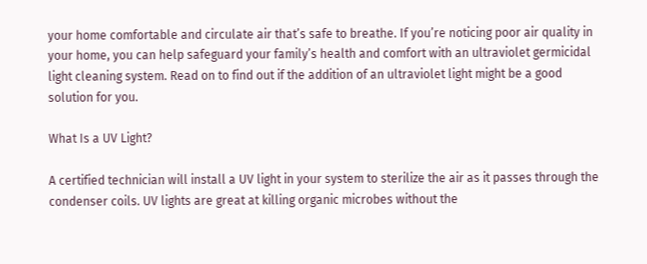your home comfortable and circulate air that’s safe to breathe. If you’re noticing poor air quality in your home, you can help safeguard your family’s health and comfort with an ultraviolet germicidal light cleaning system. Read on to find out if the addition of an ultraviolet light might be a good solution for you.

What Is a UV Light?

A certified technician will install a UV light in your system to sterilize the air as it passes through the condenser coils. UV lights are great at killing organic microbes without the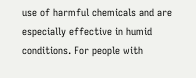use of harmful chemicals and are especially effective in humid conditions. For people with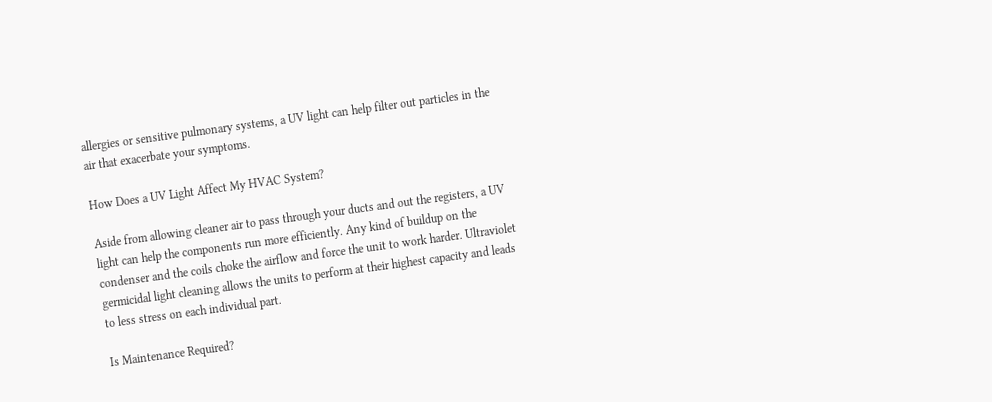allergies or sensitive pulmonary systems, a UV light can help filter out particles in the air that exacerbate your symptoms.

How Does a UV Light Affect My HVAC System?

Aside from allowing cleaner air to pass through your ducts and out the registers, a UV light can help the components run more efficiently. Any kind of buildup on the condenser and the coils choke the airflow and force the unit to work harder. Ultraviolet germicidal light cleaning allows the units to perform at their highest capacity and leads to less stress on each individual part.

Is Maintenance Required?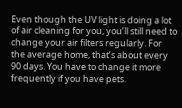Even though the UV light is doing a lot of air cleaning for you, you’ll still need to change your air filters regularly. For the average home, that’s about every 90 days. You have to change it more frequently if you have pets.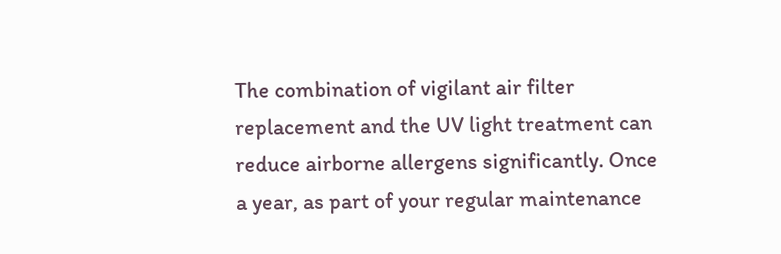The combination of vigilant air filter replacement and the UV light treatment can reduce airborne allergens significantly. Once a year, as part of your regular maintenance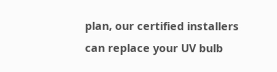plan, our certified installers can replace your UV bulb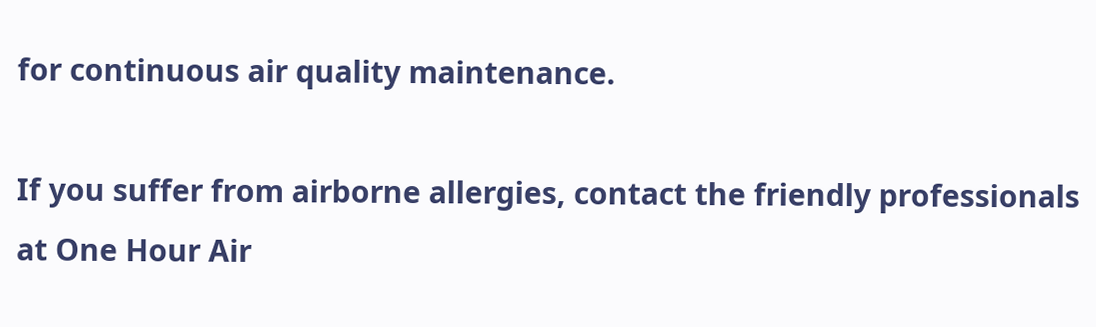for continuous air quality maintenance.

If you suffer from airborne allergies, contact the friendly professionals at One Hour Air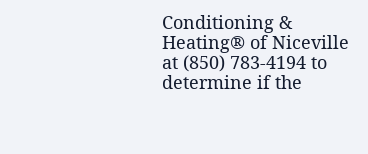Conditioning & Heating® of Niceville at (850) 783-4194 to determine if the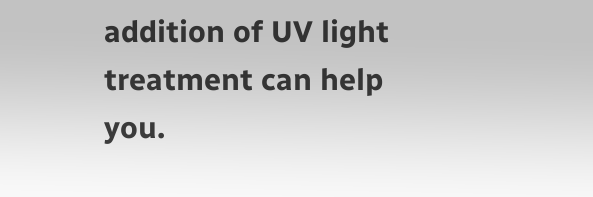addition of UV light treatment can help you.